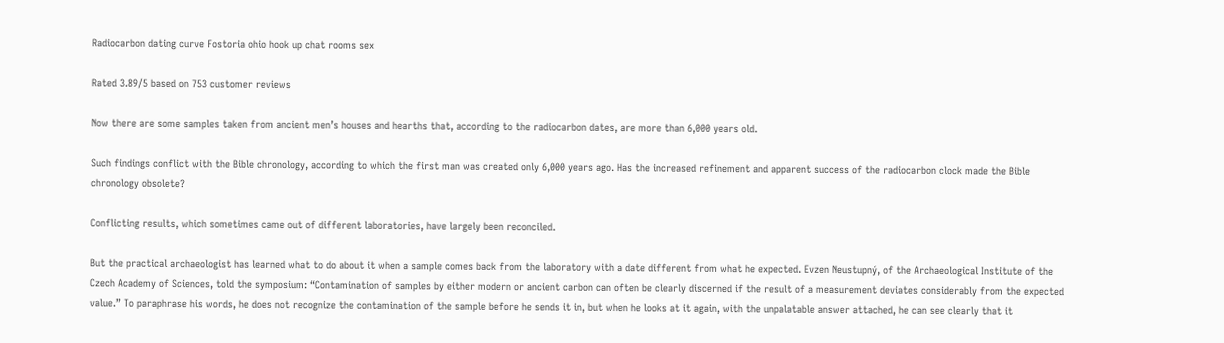Radiocarbon dating curve Fostoria ohio hook up chat rooms sex

Rated 3.89/5 based on 753 customer reviews

Now there are some samples taken from ancient men’s houses and hearths that, according to the radiocarbon dates, are more than 6,000 years old.

Such findings conflict with the Bible chronology, according to which the first man was created only 6,000 years ago. Has the increased refinement and apparent success of the radiocarbon clock made the Bible chronology obsolete?

Conflicting results, which sometimes came out of different laboratories, have largely been reconciled.

But the practical archaeologist has learned what to do about it when a sample comes back from the laboratory with a date different from what he expected. Evzen Neustupný, of the Archaeological Institute of the Czech Academy of Sciences, told the symposium: “Contamination of samples by either modern or ancient carbon can often be clearly discerned if the result of a measurement deviates considerably from the expected value.” To paraphrase his words, he does not recognize the contamination of the sample before he sends it in, but when he looks at it again, with the unpalatable answer attached, he can see clearly that it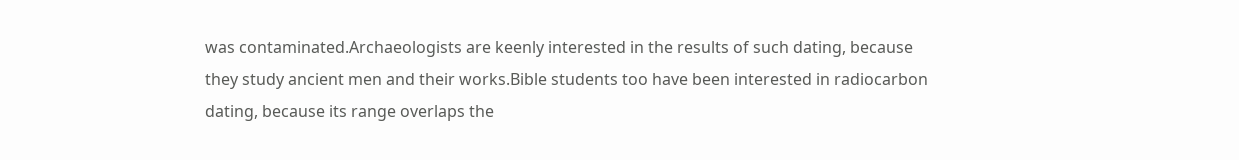was contaminated.Archaeologists are keenly interested in the results of such dating, because they study ancient men and their works.Bible students too have been interested in radiocarbon dating, because its range overlaps the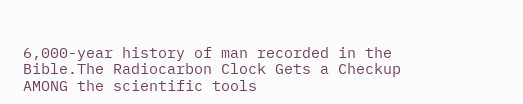6,000-year history of man recorded in the Bible.The Radiocarbon Clock Gets a Checkup AMONG the scientific tools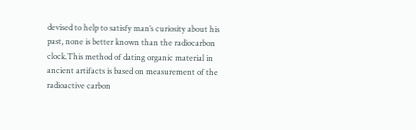devised to help to satisfy man’s curiosity about his past, none is better known than the radiocarbon clock.This method of dating organic material in ancient artifacts is based on measurement of the radioactive carbon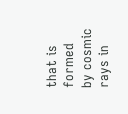that is formed by cosmic rays in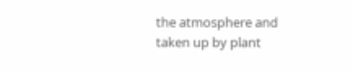the atmosphere and taken up by plant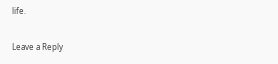life.

Leave a Reply